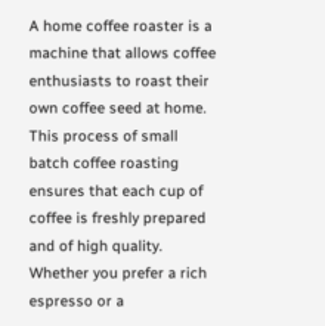A home coffee roaster is a machine that allows coffee enthusiasts to roast their own coffee seed at home. This process of small batch coffee roasting ensures that each cup of coffee is freshly prepared and of high quality. Whether you prefer a rich espresso or a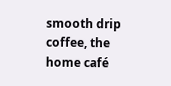smooth drip coffee, the home café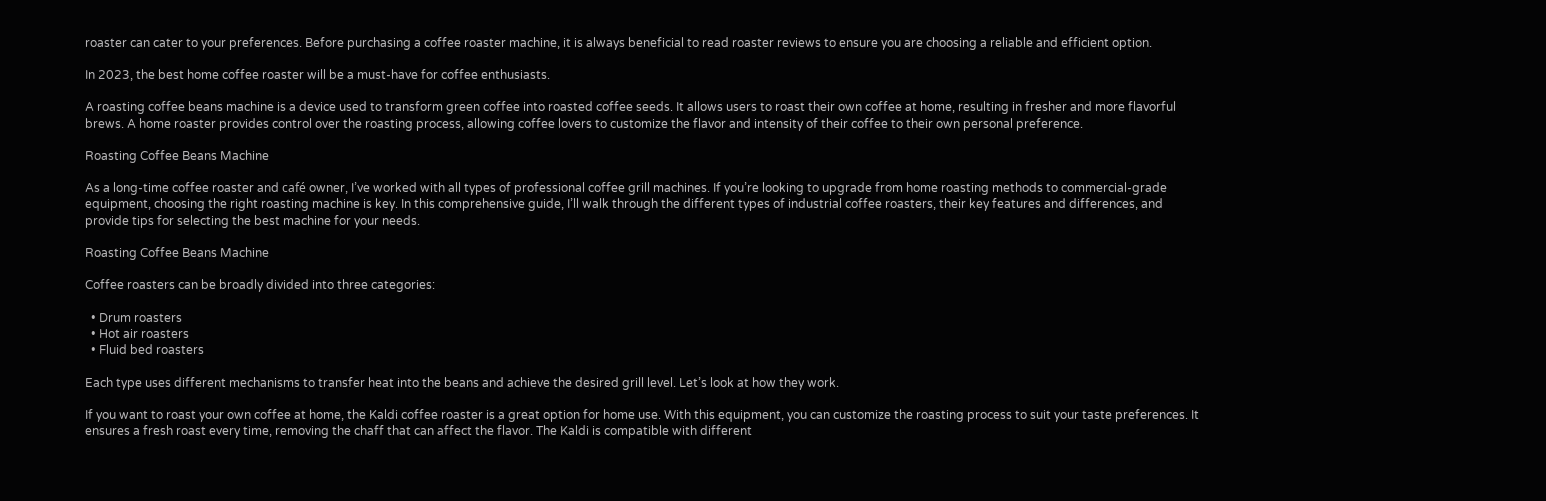roaster can cater to your preferences. Before purchasing a coffee roaster machine, it is always beneficial to read roaster reviews to ensure you are choosing a reliable and efficient option.

In 2023, the best home coffee roaster will be a must-have for coffee enthusiasts.

A roasting coffee beans machine is a device used to transform green coffee into roasted coffee seeds. It allows users to roast their own coffee at home, resulting in fresher and more flavorful brews. A home roaster provides control over the roasting process, allowing coffee lovers to customize the flavor and intensity of their coffee to their own personal preference.

Roasting Coffee Beans Machine

As a long-time coffee roaster and café owner, I’ve worked with all types of professional coffee grill machines. If you’re looking to upgrade from home roasting methods to commercial-grade equipment, choosing the right roasting machine is key. In this comprehensive guide, I’ll walk through the different types of industrial coffee roasters, their key features and differences, and provide tips for selecting the best machine for your needs.

Roasting Coffee Beans Machine

Coffee roasters can be broadly divided into three categories:

  • Drum roasters
  • Hot air roasters
  • Fluid bed roasters

Each type uses different mechanisms to transfer heat into the beans and achieve the desired grill level. Let’s look at how they work.

If you want to roast your own coffee at home, the Kaldi coffee roaster is a great option for home use. With this equipment, you can customize the roasting process to suit your taste preferences. It ensures a fresh roast every time, removing the chaff that can affect the flavor. The Kaldi is compatible with different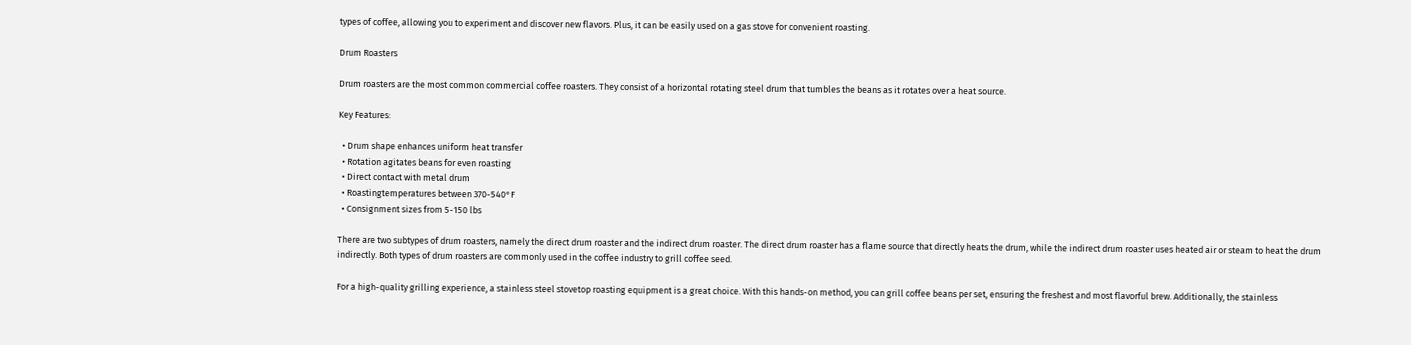types of coffee, allowing you to experiment and discover new flavors. Plus, it can be easily used on a gas stove for convenient roasting.

Drum Roasters

Drum roasters are the most common commercial coffee roasters. They consist of a horizontal rotating steel drum that tumbles the beans as it rotates over a heat source.

Key Features:

  • Drum shape enhances uniform heat transfer
  • Rotation agitates beans for even roasting
  • Direct contact with metal drum
  • Roastingtemperatures between 370-540°F
  • Consignment sizes from 5-150 lbs

There are two subtypes of drum roasters, namely the direct drum roaster and the indirect drum roaster. The direct drum roaster has a flame source that directly heats the drum, while the indirect drum roaster uses heated air or steam to heat the drum indirectly. Both types of drum roasters are commonly used in the coffee industry to grill coffee seed.

For a high-quality grilling experience, a stainless steel stovetop roasting equipment is a great choice. With this hands-on method, you can grill coffee beans per set, ensuring the freshest and most flavorful brew. Additionally, the stainless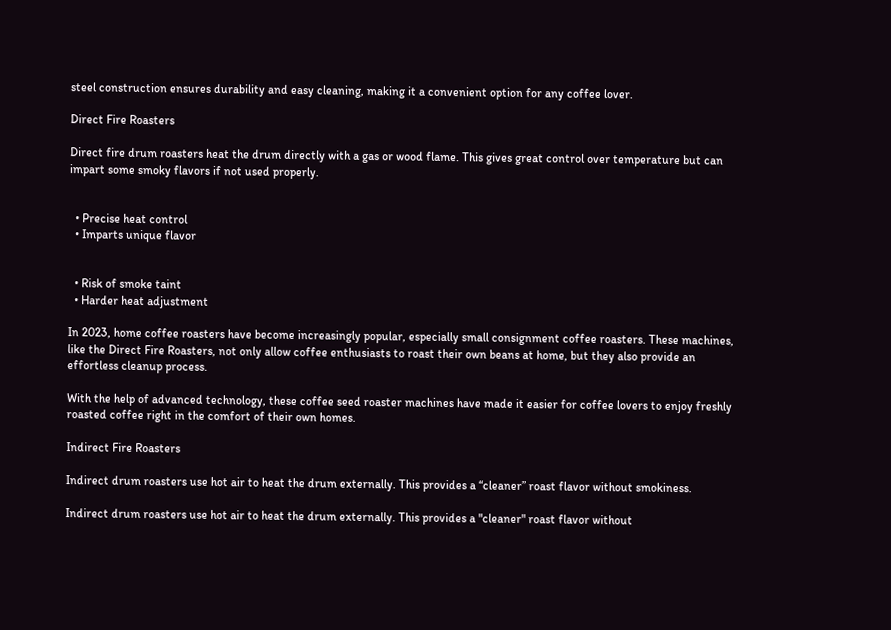steel construction ensures durability and easy cleaning, making it a convenient option for any coffee lover.

Direct Fire Roasters

Direct fire drum roasters heat the drum directly with a gas or wood flame. This gives great control over temperature but can impart some smoky flavors if not used properly.


  • Precise heat control
  • Imparts unique flavor


  • Risk of smoke taint
  • Harder heat adjustment

In 2023, home coffee roasters have become increasingly popular, especially small consignment coffee roasters. These machines, like the Direct Fire Roasters, not only allow coffee enthusiasts to roast their own beans at home, but they also provide an effortless cleanup process.

With the help of advanced technology, these coffee seed roaster machines have made it easier for coffee lovers to enjoy freshly roasted coffee right in the comfort of their own homes.

Indirect Fire Roasters

Indirect drum roasters use hot air to heat the drum externally. This provides a “cleaner” roast flavor without smokiness.

Indirect drum roasters use hot air to heat the drum externally. This provides a "cleaner" roast flavor without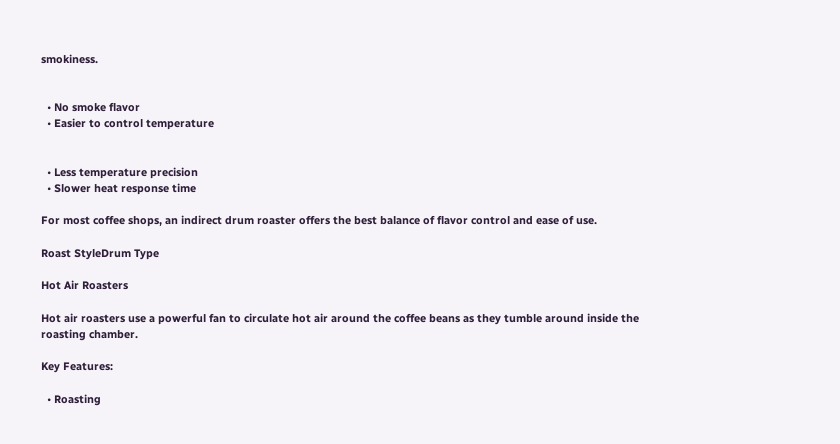smokiness.


  • No smoke flavor
  • Easier to control temperature


  • Less temperature precision
  • Slower heat response time

For most coffee shops, an indirect drum roaster offers the best balance of flavor control and ease of use.

Roast StyleDrum Type

Hot Air Roasters

Hot air roasters use a powerful fan to circulate hot air around the coffee beans as they tumble around inside the roasting chamber.

Key Features:

  • Roasting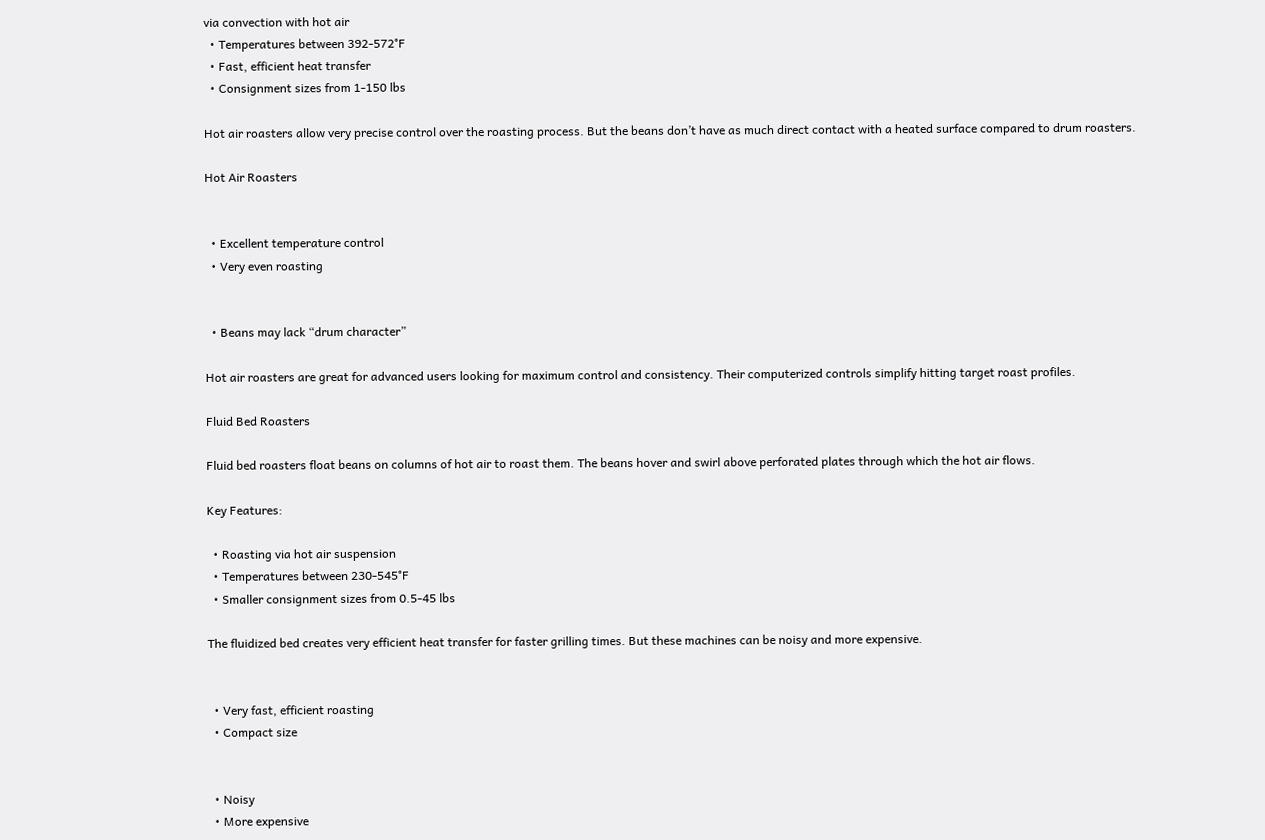via convection with hot air
  • Temperatures between 392-572°F
  • Fast, efficient heat transfer
  • Consignment sizes from 1-150 lbs

Hot air roasters allow very precise control over the roasting process. But the beans don’t have as much direct contact with a heated surface compared to drum roasters.

Hot Air Roasters


  • Excellent temperature control
  • Very even roasting


  • Beans may lack “drum character”

Hot air roasters are great for advanced users looking for maximum control and consistency. Their computerized controls simplify hitting target roast profiles.

Fluid Bed Roasters

Fluid bed roasters float beans on columns of hot air to roast them. The beans hover and swirl above perforated plates through which the hot air flows.

Key Features:

  • Roasting via hot air suspension
  • Temperatures between 230-545°F
  • Smaller consignment sizes from 0.5-45 lbs

The fluidized bed creates very efficient heat transfer for faster grilling times. But these machines can be noisy and more expensive.


  • Very fast, efficient roasting
  • Compact size


  • Noisy
  • More expensive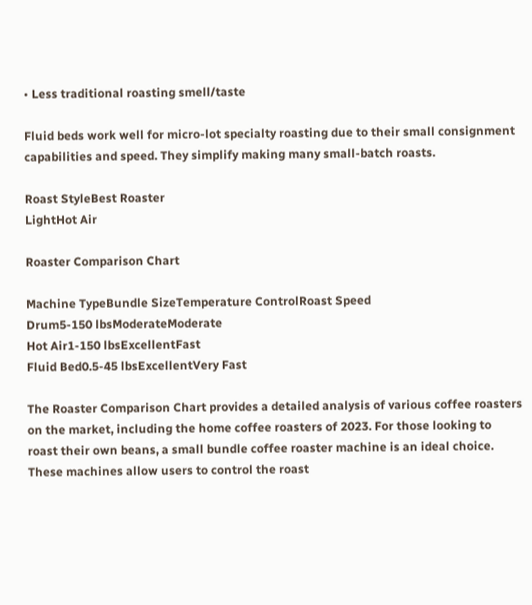• Less traditional roasting smell/taste

Fluid beds work well for micro-lot specialty roasting due to their small consignment capabilities and speed. They simplify making many small-batch roasts.

Roast StyleBest Roaster
LightHot Air

Roaster Comparison Chart

Machine TypeBundle SizeTemperature ControlRoast Speed
Drum5-150 lbsModerateModerate
Hot Air1-150 lbsExcellentFast
Fluid Bed0.5-45 lbsExcellentVery Fast

The Roaster Comparison Chart provides a detailed analysis of various coffee roasters on the market, including the home coffee roasters of 2023. For those looking to roast their own beans, a small bundle coffee roaster machine is an ideal choice. These machines allow users to control the roast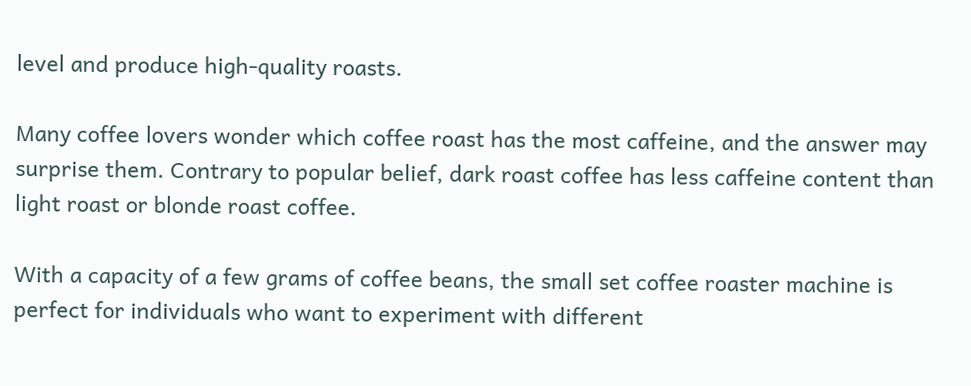level and produce high-quality roasts.

Many coffee lovers wonder which coffee roast has the most caffeine, and the answer may surprise them. Contrary to popular belief, dark roast coffee has less caffeine content than light roast or blonde roast coffee.

With a capacity of a few grams of coffee beans, the small set coffee roaster machine is perfect for individuals who want to experiment with different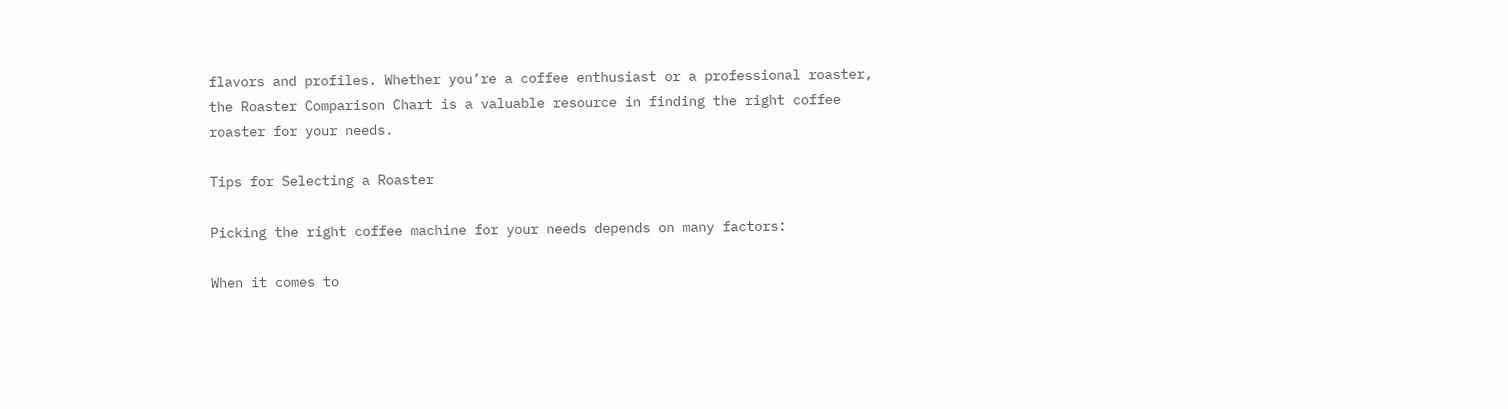flavors and profiles. Whether you’re a coffee enthusiast or a professional roaster, the Roaster Comparison Chart is a valuable resource in finding the right coffee roaster for your needs.

Tips for Selecting a Roaster

Picking the right coffee machine for your needs depends on many factors:

When it comes to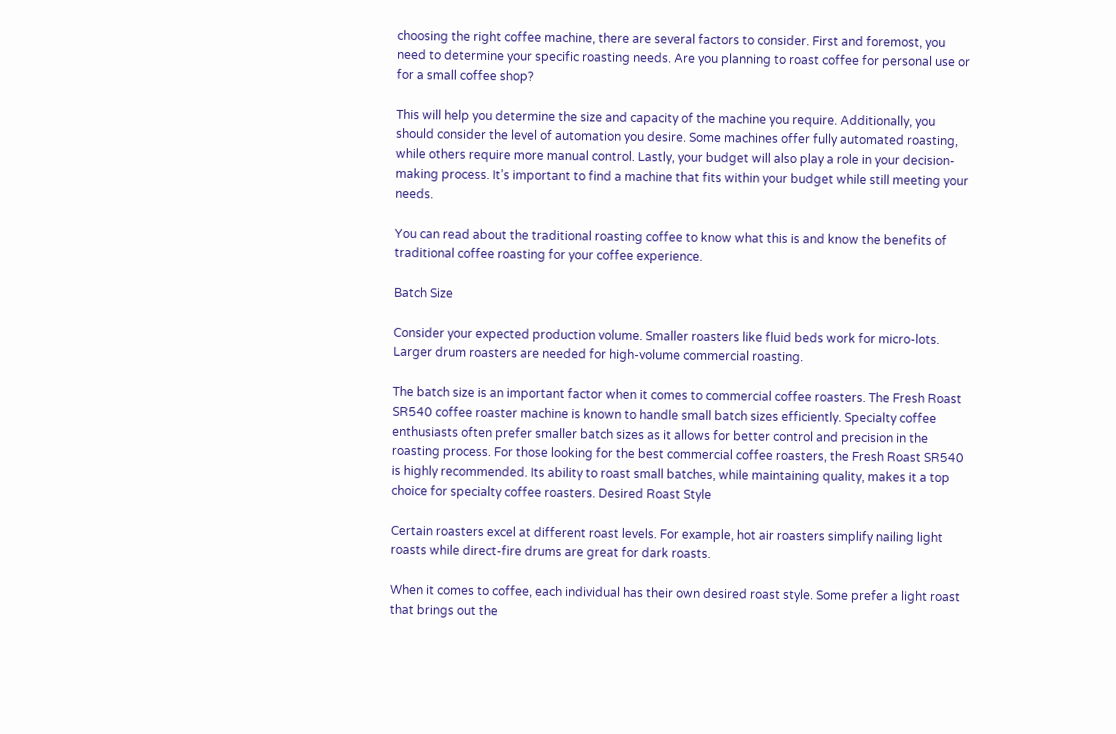choosing the right coffee machine, there are several factors to consider. First and foremost, you need to determine your specific roasting needs. Are you planning to roast coffee for personal use or for a small coffee shop?

This will help you determine the size and capacity of the machine you require. Additionally, you should consider the level of automation you desire. Some machines offer fully automated roasting, while others require more manual control. Lastly, your budget will also play a role in your decision-making process. It’s important to find a machine that fits within your budget while still meeting your needs.

You can read about the traditional roasting coffee to know what this is and know the benefits of traditional coffee roasting for your coffee experience.

Batch Size

Consider your expected production volume. Smaller roasters like fluid beds work for micro-lots. Larger drum roasters are needed for high-volume commercial roasting.

The batch size is an important factor when it comes to commercial coffee roasters. The Fresh Roast SR540 coffee roaster machine is known to handle small batch sizes efficiently. Specialty coffee enthusiasts often prefer smaller batch sizes as it allows for better control and precision in the roasting process. For those looking for the best commercial coffee roasters, the Fresh Roast SR540 is highly recommended. Its ability to roast small batches, while maintaining quality, makes it a top choice for specialty coffee roasters. Desired Roast Style

Certain roasters excel at different roast levels. For example, hot air roasters simplify nailing light roasts while direct-fire drums are great for dark roasts.

When it comes to coffee, each individual has their own desired roast style. Some prefer a light roast that brings out the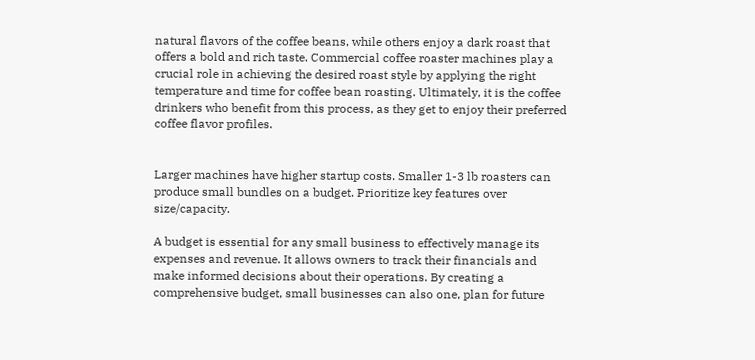natural flavors of the coffee beans, while others enjoy a dark roast that offers a bold and rich taste. Commercial coffee roaster machines play a crucial role in achieving the desired roast style by applying the right temperature and time for coffee bean roasting. Ultimately, it is the coffee drinkers who benefit from this process, as they get to enjoy their preferred coffee flavor profiles.


Larger machines have higher startup costs. Smaller 1-3 lb roasters can produce small bundles on a budget. Prioritize key features over size/capacity.

A budget is essential for any small business to effectively manage its expenses and revenue. It allows owners to track their financials and make informed decisions about their operations. By creating a comprehensive budget, small businesses can also one, plan for future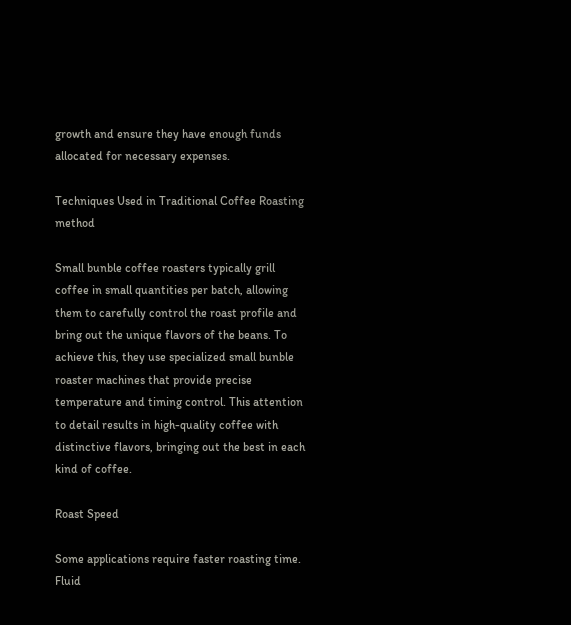growth and ensure they have enough funds allocated for necessary expenses.

Techniques Used in Traditional Coffee Roasting method

Small bunble coffee roasters typically grill coffee in small quantities per batch, allowing them to carefully control the roast profile and bring out the unique flavors of the beans. To achieve this, they use specialized small bunble roaster machines that provide precise temperature and timing control. This attention to detail results in high-quality coffee with distinctive flavors, bringing out the best in each kind of coffee.

Roast Speed

Some applications require faster roasting time. Fluid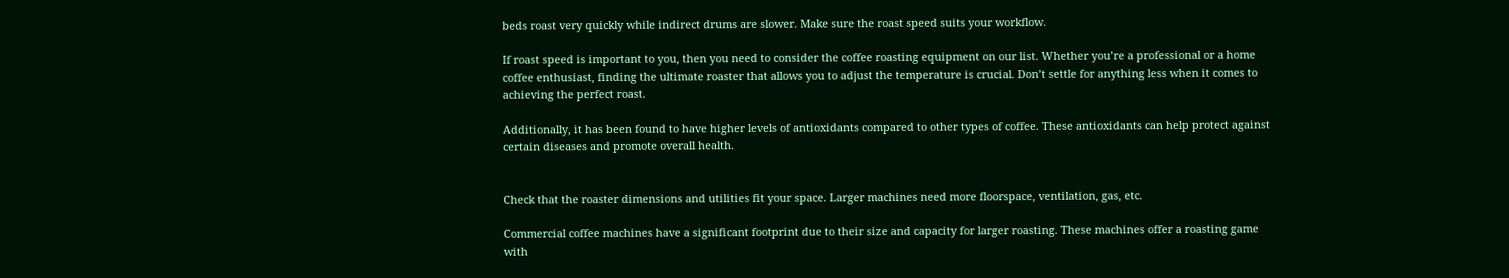beds roast very quickly while indirect drums are slower. Make sure the roast speed suits your workflow.

If roast speed is important to you, then you need to consider the coffee roasting equipment on our list. Whether you’re a professional or a home coffee enthusiast, finding the ultimate roaster that allows you to adjust the temperature is crucial. Don’t settle for anything less when it comes to achieving the perfect roast.

Additionally, it has been found to have higher levels of antioxidants compared to other types of coffee. These antioxidants can help protect against certain diseases and promote overall health.


Check that the roaster dimensions and utilities fit your space. Larger machines need more floorspace, ventilation, gas, etc.

Commercial coffee machines have a significant footprint due to their size and capacity for larger roasting. These machines offer a roasting game with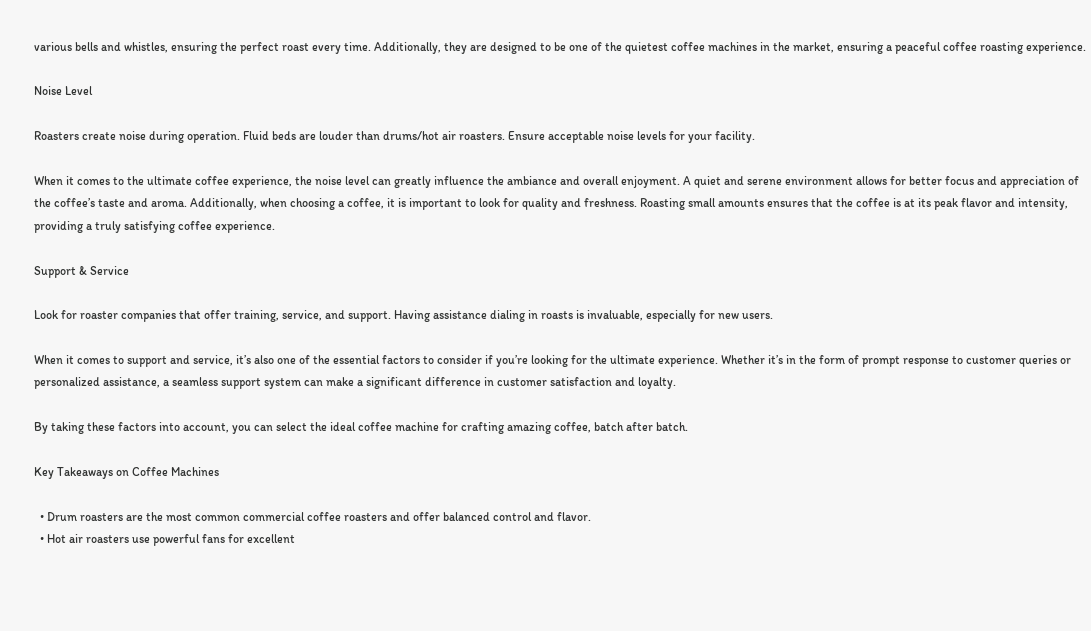various bells and whistles, ensuring the perfect roast every time. Additionally, they are designed to be one of the quietest coffee machines in the market, ensuring a peaceful coffee roasting experience.

Noise Level

Roasters create noise during operation. Fluid beds are louder than drums/hot air roasters. Ensure acceptable noise levels for your facility.

When it comes to the ultimate coffee experience, the noise level can greatly influence the ambiance and overall enjoyment. A quiet and serene environment allows for better focus and appreciation of the coffee’s taste and aroma. Additionally, when choosing a coffee, it is important to look for quality and freshness. Roasting small amounts ensures that the coffee is at its peak flavor and intensity, providing a truly satisfying coffee experience.

Support & Service

Look for roaster companies that offer training, service, and support. Having assistance dialing in roasts is invaluable, especially for new users.

When it comes to support and service, it’s also one of the essential factors to consider if you’re looking for the ultimate experience. Whether it’s in the form of prompt response to customer queries or personalized assistance, a seamless support system can make a significant difference in customer satisfaction and loyalty.

By taking these factors into account, you can select the ideal coffee machine for crafting amazing coffee, batch after batch.

Key Takeaways on Coffee Machines

  • Drum roasters are the most common commercial coffee roasters and offer balanced control and flavor.
  • Hot air roasters use powerful fans for excellent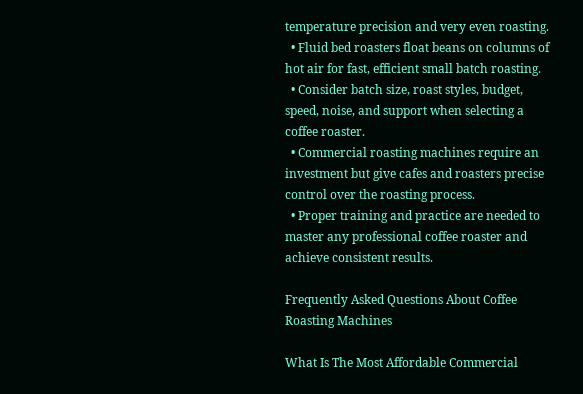temperature precision and very even roasting.
  • Fluid bed roasters float beans on columns of hot air for fast, efficient small batch roasting.
  • Consider batch size, roast styles, budget, speed, noise, and support when selecting a coffee roaster.
  • Commercial roasting machines require an investment but give cafes and roasters precise control over the roasting process.
  • Proper training and practice are needed to master any professional coffee roaster and achieve consistent results.

Frequently Asked Questions About Coffee Roasting Machines

What Is The Most Affordable Commercial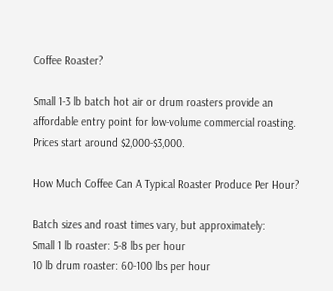Coffee Roaster?

Small 1-3 lb batch hot air or drum roasters provide an affordable entry point for low-volume commercial roasting. Prices start around $2,000-$3,000.

How Much Coffee Can A Typical Roaster Produce Per Hour?

Batch sizes and roast times vary, but approximately:
Small 1 lb roaster: 5-8 lbs per hour
10 lb drum roaster: 60-100 lbs per hour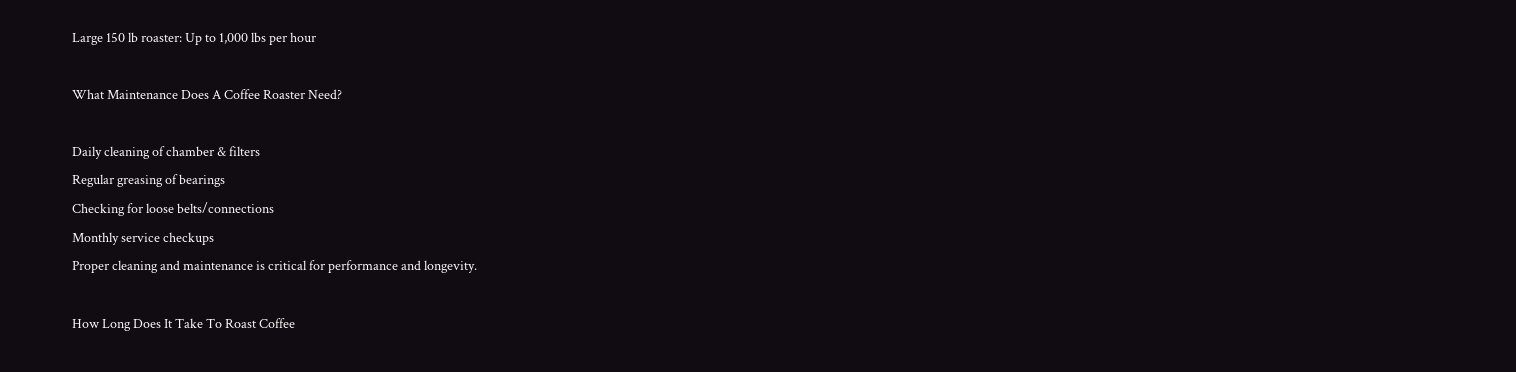Large 150 lb roaster: Up to 1,000 lbs per hour

What Maintenance Does A Coffee Roaster Need?

Daily cleaning of chamber & filters
Regular greasing of bearings
Checking for loose belts/connections
Monthly service checkups
Proper cleaning and maintenance is critical for performance and longevity.

How Long Does It Take To Roast Coffee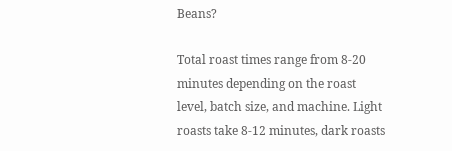Beans?

Total roast times range from 8-20 minutes depending on the roast level, batch size, and machine. Light roasts take 8-12 minutes, dark roasts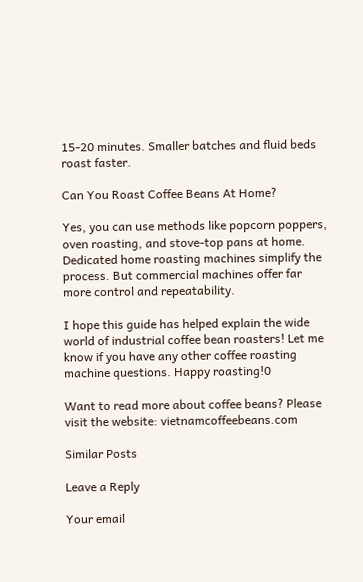15-20 minutes. Smaller batches and fluid beds roast faster.

Can You Roast Coffee Beans At Home?

Yes, you can use methods like popcorn poppers, oven roasting, and stove-top pans at home. Dedicated home roasting machines simplify the process. But commercial machines offer far more control and repeatability.

I hope this guide has helped explain the wide world of industrial coffee bean roasters! Let me know if you have any other coffee roasting machine questions. Happy roasting!0

Want to read more about coffee beans? Please visit the website: vietnamcoffeebeans.com

Similar Posts

Leave a Reply

Your email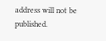address will not be published.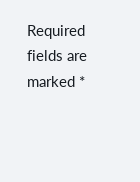Required fields are marked *